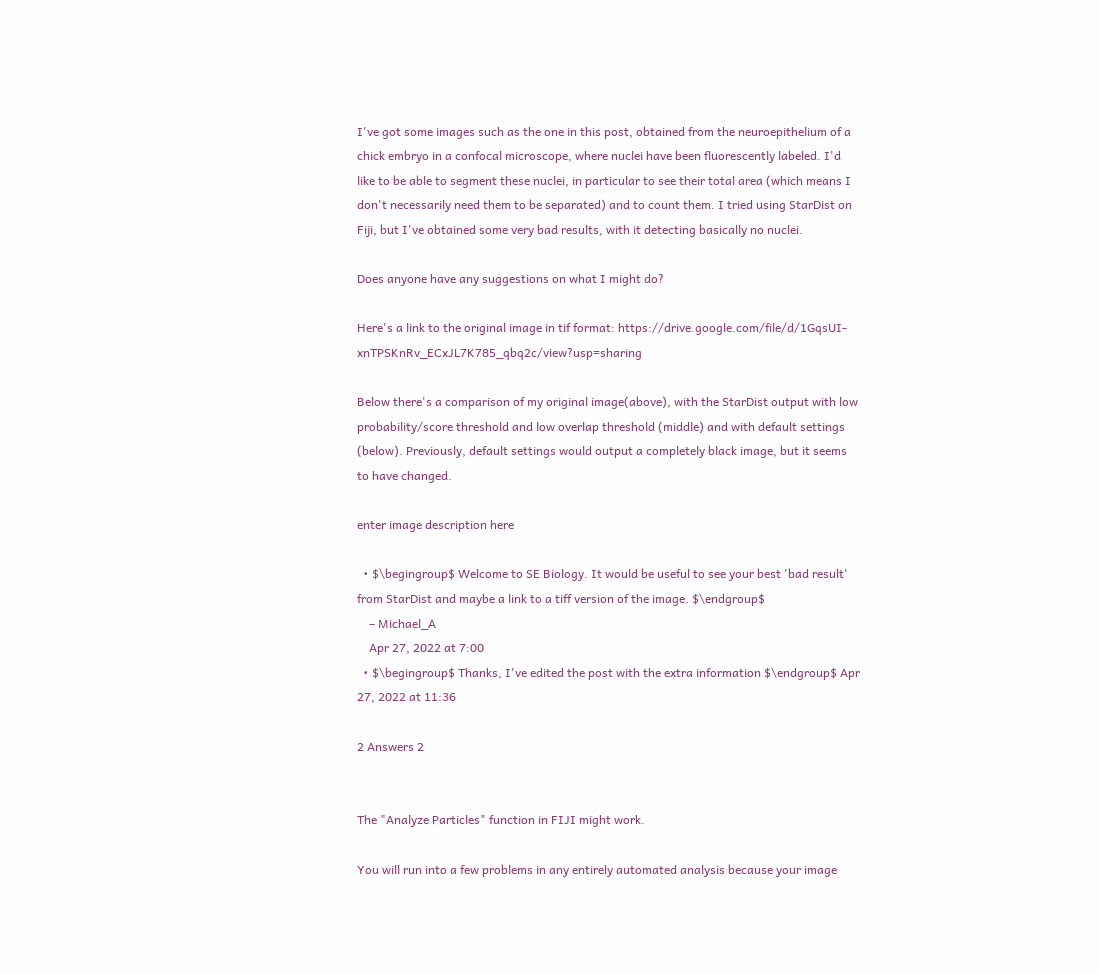I've got some images such as the one in this post, obtained from the neuroepithelium of a chick embryo in a confocal microscope, where nuclei have been fluorescently labeled. I'd like to be able to segment these nuclei, in particular to see their total area (which means I don't necessarily need them to be separated) and to count them. I tried using StarDist on Fiji, but I've obtained some very bad results, with it detecting basically no nuclei.

Does anyone have any suggestions on what I might do?

Here's a link to the original image in tif format: https://drive.google.com/file/d/1GqsUI-xnTPSKnRv_ECxJL7K785_qbq2c/view?usp=sharing

Below there's a comparison of my original image(above), with the StarDist output with low probability/score threshold and low overlap threshold (middle) and with default settings (below). Previously, default settings would output a completely black image, but it seems to have changed.

enter image description here

  • $\begingroup$ Welcome to SE Biology. It would be useful to see your best 'bad result' from StarDist and maybe a link to a tiff version of the image. $\endgroup$
    – Michael_A
    Apr 27, 2022 at 7:00
  • $\begingroup$ Thanks, I've edited the post with the extra information $\endgroup$ Apr 27, 2022 at 11:36

2 Answers 2


The "Analyze Particles" function in FIJI might work.

You will run into a few problems in any entirely automated analysis because your image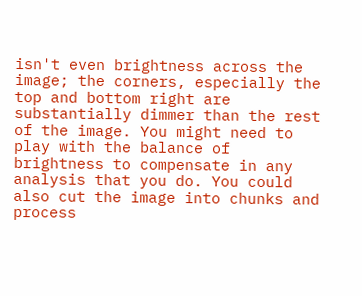isn't even brightness across the image; the corners, especially the top and bottom right are substantially dimmer than the rest of the image. You might need to play with the balance of brightness to compensate in any analysis that you do. You could also cut the image into chunks and process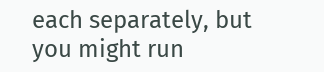each separately, but you might run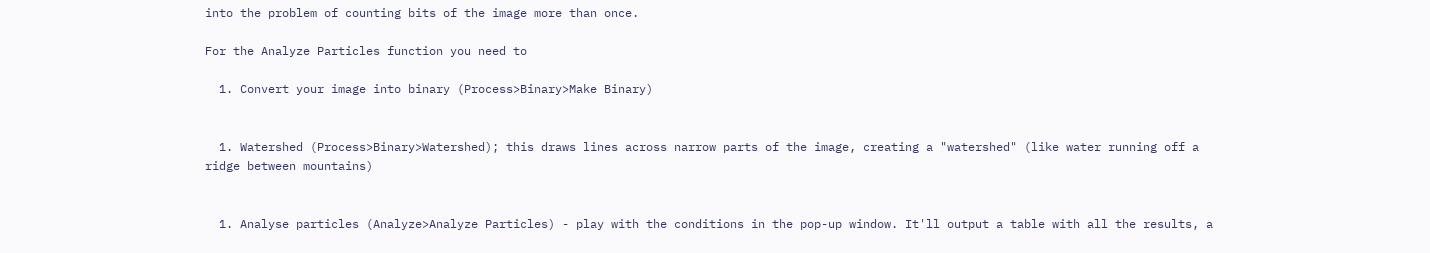into the problem of counting bits of the image more than once.

For the Analyze Particles function you need to

  1. Convert your image into binary (Process>Binary>Make Binary)


  1. Watershed (Process>Binary>Watershed); this draws lines across narrow parts of the image, creating a "watershed" (like water running off a ridge between mountains)


  1. Analyse particles (Analyze>Analyze Particles) - play with the conditions in the pop-up window. It'll output a table with all the results, a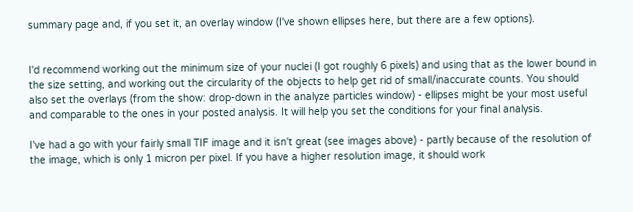summary page and, if you set it, an overlay window (I've shown ellipses here, but there are a few options).


I'd recommend working out the minimum size of your nuclei (I got roughly 6 pixels) and using that as the lower bound in the size setting, and working out the circularity of the objects to help get rid of small/inaccurate counts. You should also set the overlays (from the show: drop-down in the analyze particles window) - ellipses might be your most useful and comparable to the ones in your posted analysis. It will help you set the conditions for your final analysis.

I've had a go with your fairly small TIF image and it isn't great (see images above) - partly because of the resolution of the image, which is only 1 micron per pixel. If you have a higher resolution image, it should work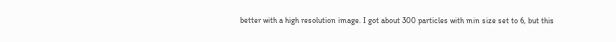better with a high resolution image. I got about 300 particles with min size set to 6, but this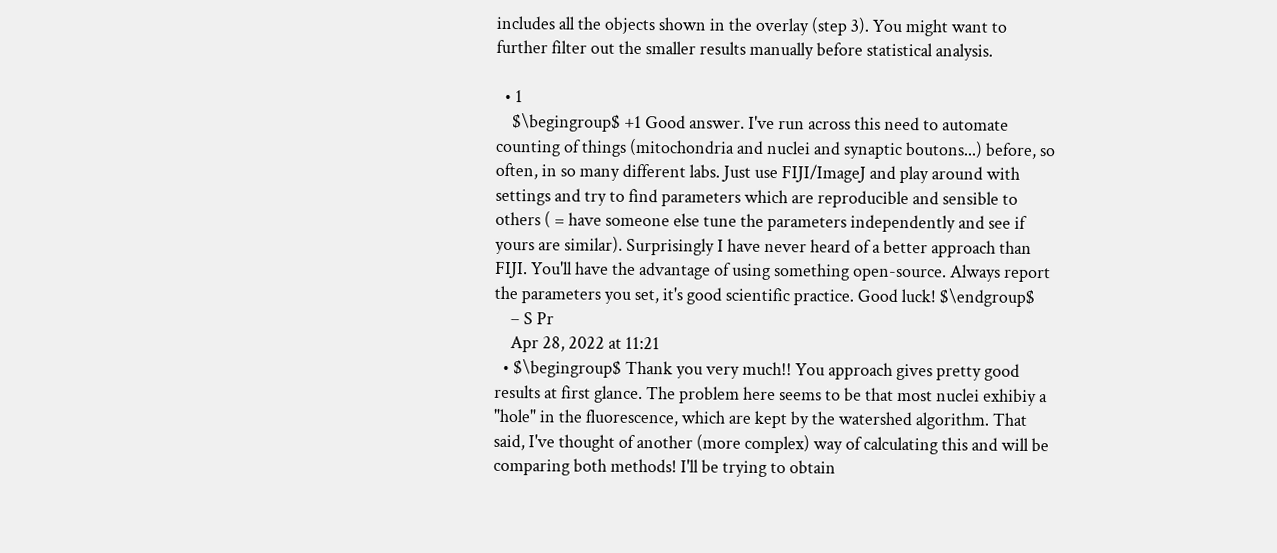includes all the objects shown in the overlay (step 3). You might want to further filter out the smaller results manually before statistical analysis.

  • 1
    $\begingroup$ +1 Good answer. I've run across this need to automate counting of things (mitochondria and nuclei and synaptic boutons...) before, so often, in so many different labs. Just use FIJI/ImageJ and play around with settings and try to find parameters which are reproducible and sensible to others ( = have someone else tune the parameters independently and see if yours are similar). Surprisingly I have never heard of a better approach than FIJI. You'll have the advantage of using something open-source. Always report the parameters you set, it's good scientific practice. Good luck! $\endgroup$
    – S Pr
    Apr 28, 2022 at 11:21
  • $\begingroup$ Thank you very much!! You approach gives pretty good results at first glance. The problem here seems to be that most nuclei exhibiy a "hole" in the fluorescence, which are kept by the watershed algorithm. That said, I've thought of another (more complex) way of calculating this and will be comparing both methods! I'll be trying to obtain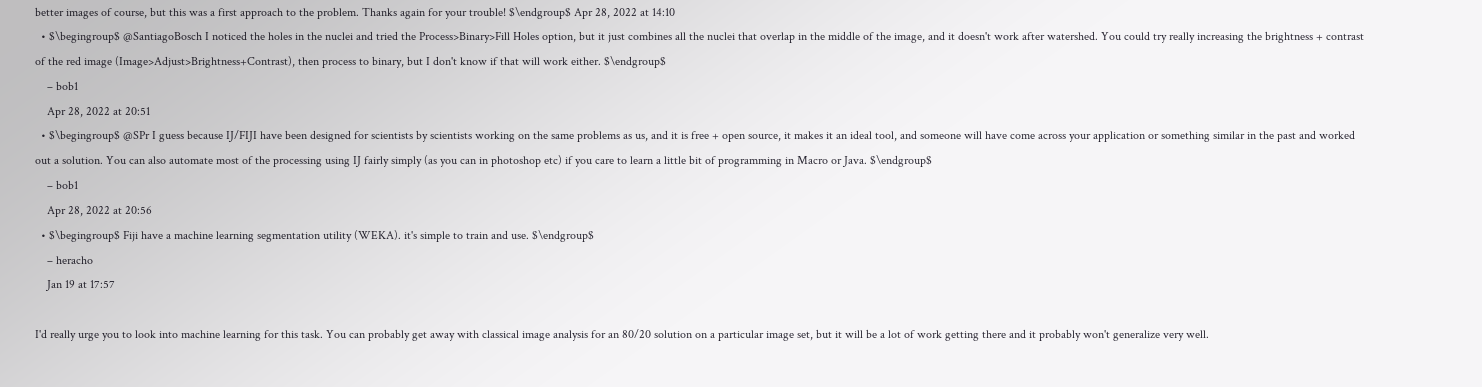better images of course, but this was a first approach to the problem. Thanks again for your trouble! $\endgroup$ Apr 28, 2022 at 14:10
  • $\begingroup$ @SantiagoBosch I noticed the holes in the nuclei and tried the Process>Binary>Fill Holes option, but it just combines all the nuclei that overlap in the middle of the image, and it doesn't work after watershed. You could try really increasing the brightness + contrast of the red image (Image>Adjust>Brightness+Contrast), then process to binary, but I don't know if that will work either. $\endgroup$
    – bob1
    Apr 28, 2022 at 20:51
  • $\begingroup$ @SPr I guess because IJ/FIJI have been designed for scientists by scientists working on the same problems as us, and it is free + open source, it makes it an ideal tool, and someone will have come across your application or something similar in the past and worked out a solution. You can also automate most of the processing using IJ fairly simply (as you can in photoshop etc) if you care to learn a little bit of programming in Macro or Java. $\endgroup$
    – bob1
    Apr 28, 2022 at 20:56
  • $\begingroup$ Fiji have a machine learning segmentation utility (WEKA). it's simple to train and use. $\endgroup$
    – heracho
    Jan 19 at 17:57

I'd really urge you to look into machine learning for this task. You can probably get away with classical image analysis for an 80/20 solution on a particular image set, but it will be a lot of work getting there and it probably won't generalize very well.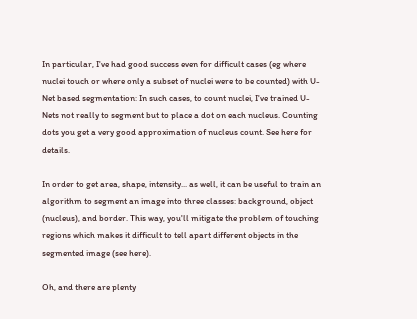In particular, I've had good success even for difficult cases (eg where nuclei touch or where only a subset of nuclei were to be counted) with U-Net based segmentation: In such cases, to count nuclei, I've trained U-Nets not really to segment but to place a dot on each nucleus. Counting dots you get a very good approximation of nucleus count. See here for details.

In order to get area, shape, intensity... as well, it can be useful to train an algorithm to segment an image into three classes: background, object (nucleus), and border. This way, you'll mitigate the problem of touching regions which makes it difficult to tell apart different objects in the segmented image (see here).

Oh, and there are plenty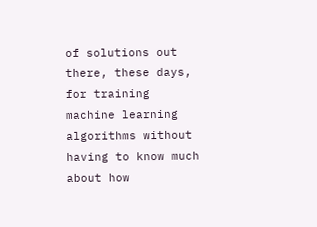of solutions out there, these days, for training machine learning algorithms without having to know much about how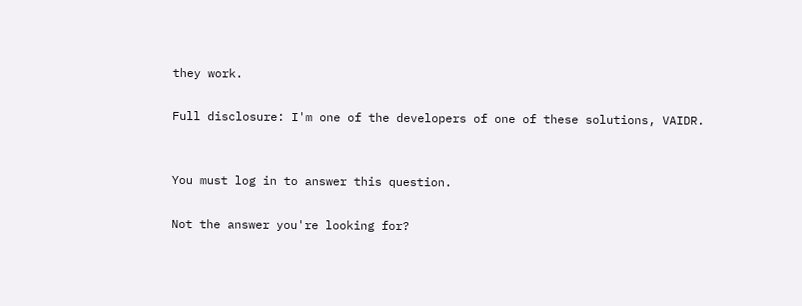they work.

Full disclosure: I'm one of the developers of one of these solutions, VAIDR.


You must log in to answer this question.

Not the answer you're looking for?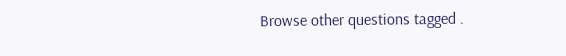Browse other questions tagged .